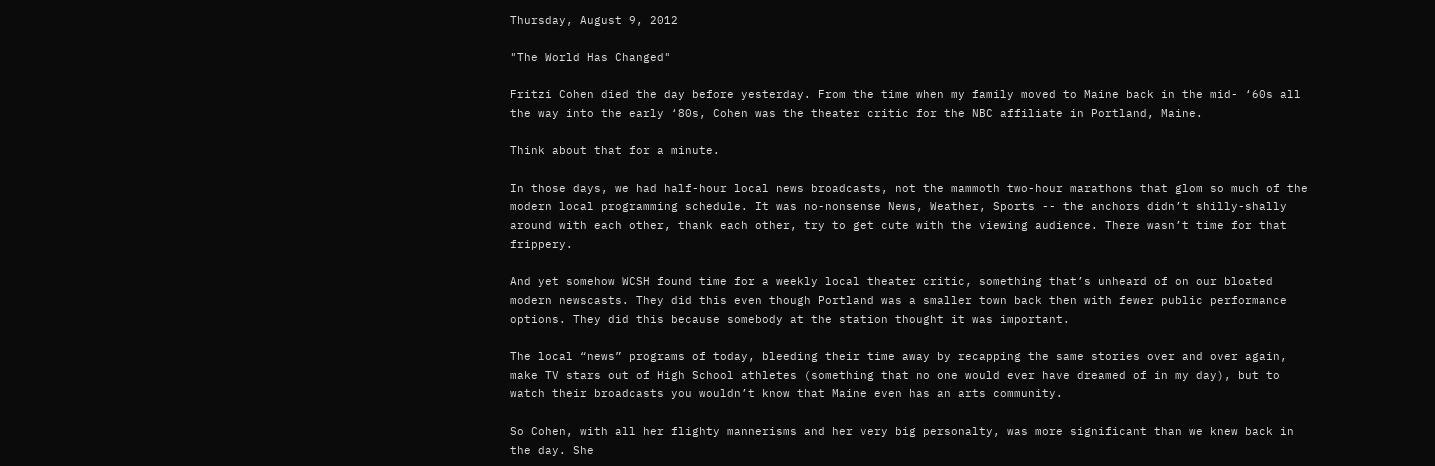Thursday, August 9, 2012

"The World Has Changed"

Fritzi Cohen died the day before yesterday. From the time when my family moved to Maine back in the mid- ‘60s all the way into the early ‘80s, Cohen was the theater critic for the NBC affiliate in Portland, Maine.

Think about that for a minute.

In those days, we had half-hour local news broadcasts, not the mammoth two-hour marathons that glom so much of the modern local programming schedule. It was no-nonsense News, Weather, Sports -- the anchors didn’t shilly-shally around with each other, thank each other, try to get cute with the viewing audience. There wasn’t time for that frippery.

And yet somehow WCSH found time for a weekly local theater critic, something that’s unheard of on our bloated modern newscasts. They did this even though Portland was a smaller town back then with fewer public performance options. They did this because somebody at the station thought it was important.

The local “news” programs of today, bleeding their time away by recapping the same stories over and over again, make TV stars out of High School athletes (something that no one would ever have dreamed of in my day), but to watch their broadcasts you wouldn’t know that Maine even has an arts community.

So Cohen, with all her flighty mannerisms and her very big personalty, was more significant than we knew back in the day. She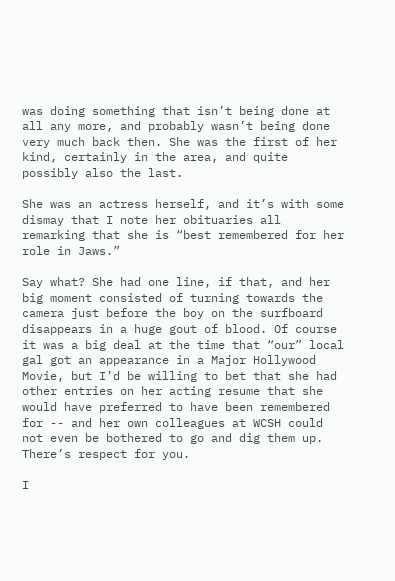was doing something that isn’t being done at all any more, and probably wasn’t being done very much back then. She was the first of her kind, certainly in the area, and quite possibly also the last.

She was an actress herself, and it’s with some dismay that I note her obituaries all remarking that she is “best remembered for her role in Jaws.”

Say what? She had one line, if that, and her big moment consisted of turning towards the camera just before the boy on the surfboard disappears in a huge gout of blood. Of course it was a big deal at the time that “our” local gal got an appearance in a Major Hollywood Movie, but I’d be willing to bet that she had other entries on her acting resume that she would have preferred to have been remembered for -- and her own colleagues at WCSH could not even be bothered to go and dig them up. There’s respect for you.

I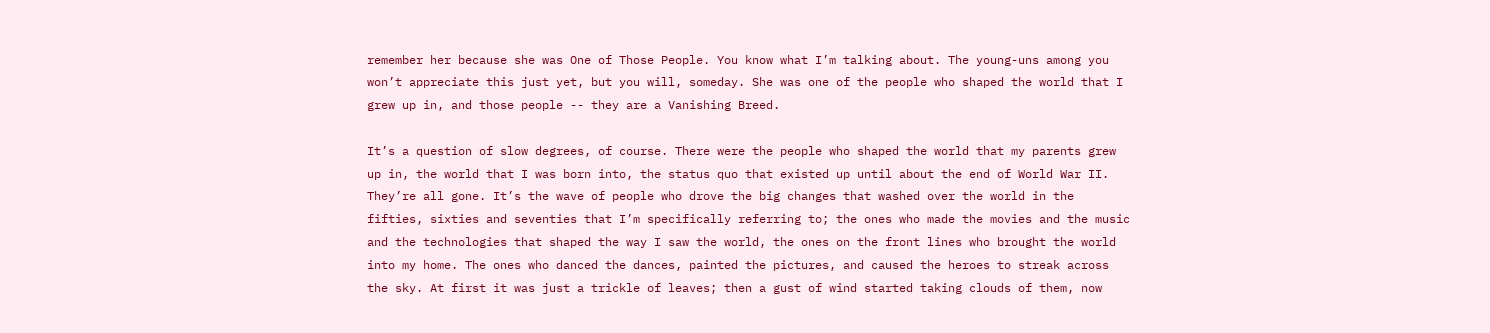remember her because she was One of Those People. You know what I’m talking about. The young-uns among you won’t appreciate this just yet, but you will, someday. She was one of the people who shaped the world that I grew up in, and those people -- they are a Vanishing Breed.

It’s a question of slow degrees, of course. There were the people who shaped the world that my parents grew up in, the world that I was born into, the status quo that existed up until about the end of World War II. They’re all gone. It’s the wave of people who drove the big changes that washed over the world in the fifties, sixties and seventies that I’m specifically referring to; the ones who made the movies and the music  and the technologies that shaped the way I saw the world, the ones on the front lines who brought the world into my home. The ones who danced the dances, painted the pictures, and caused the heroes to streak across the sky. At first it was just a trickle of leaves; then a gust of wind started taking clouds of them, now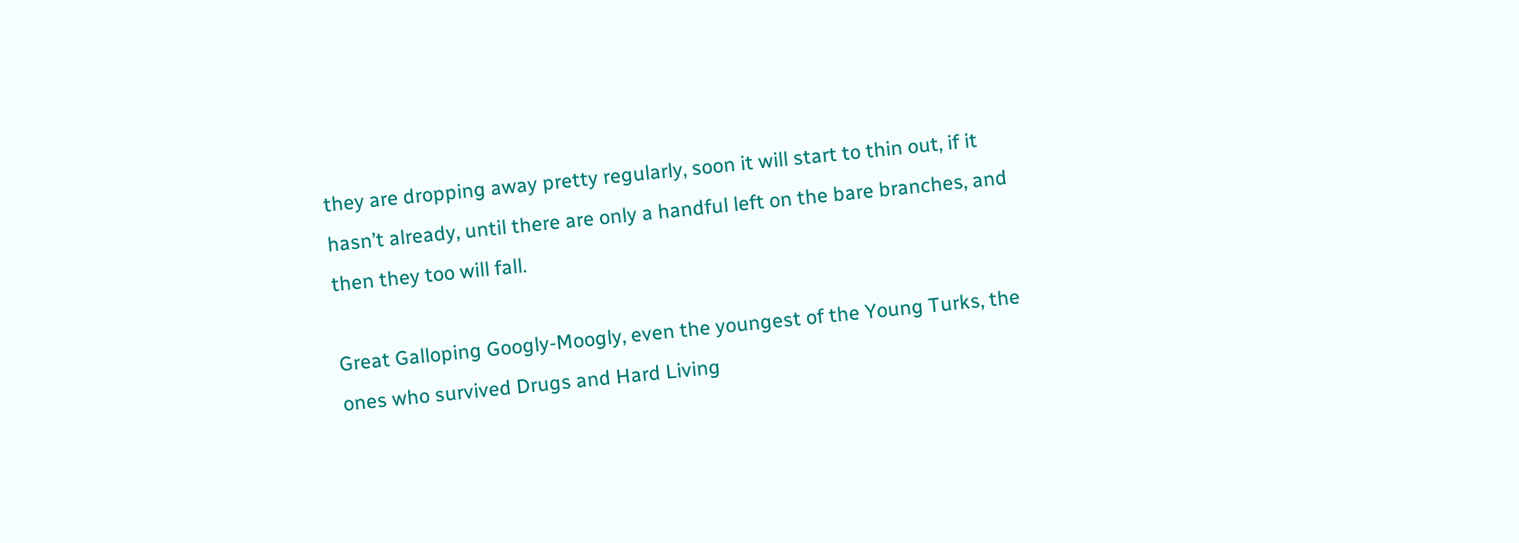they are dropping away pretty regularly, soon it will start to thin out, if it hasn’t already, until there are only a handful left on the bare branches, and then they too will fall.

Great Galloping Googly-Moogly, even the youngest of the Young Turks, the ones who survived Drugs and Hard Living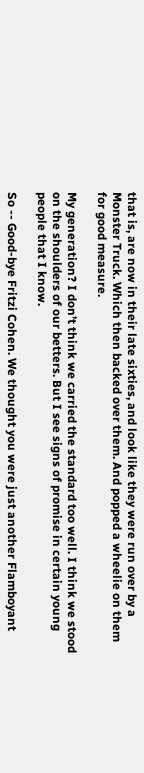that is, are now in their late sixties, and look like they were run over by a Monster Truck. Which then backed over them. And popped a wheelie on them for good measure.

My generation? I don’t think we carried the standard too well. I think we stood on the shoulders of our betters. But I see signs of promise in certain young people that I know.

So -- Good-bye Fritzi Cohen. We thought you were just another Flamboyant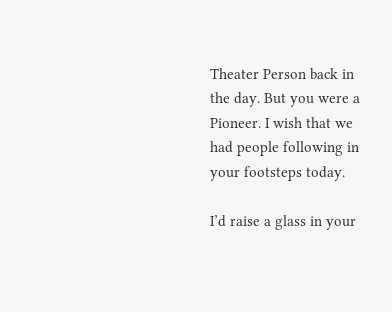Theater Person back in the day. But you were a Pioneer. I wish that we had people following in your footsteps today.

I’d raise a glass in your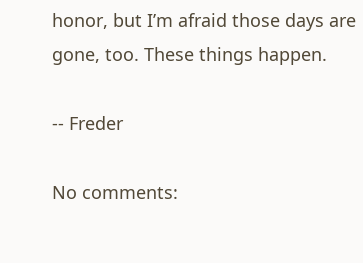honor, but I’m afraid those days are gone, too. These things happen.

-- Freder

No comments: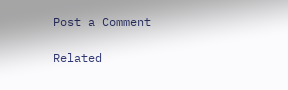Post a Comment

Related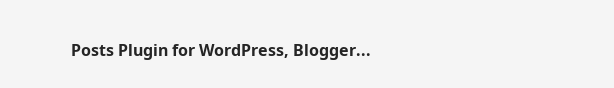Posts Plugin for WordPress, Blogger...